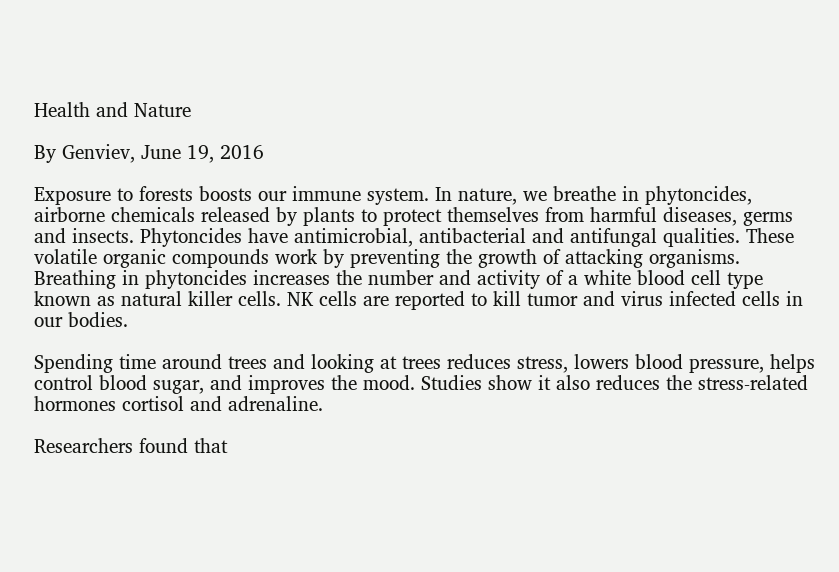Health and Nature

By Genviev, June 19, 2016

Exposure to forests boosts our immune system. In nature, we breathe in phytoncides, airborne chemicals released by plants to protect themselves from harmful diseases, germs and insects. Phytoncides have antimicrobial, antibacterial and antifungal qualities. These volatile organic compounds work by preventing the growth of attacking organisms. Breathing in phytoncides increases the number and activity of a white blood cell type known as natural killer cells. NK cells are reported to kill tumor and virus infected cells in our bodies.

Spending time around trees and looking at trees reduces stress, lowers blood pressure, helps control blood sugar, and improves the mood. Studies show it also reduces the stress-related hormones cortisol and adrenaline.

Researchers found that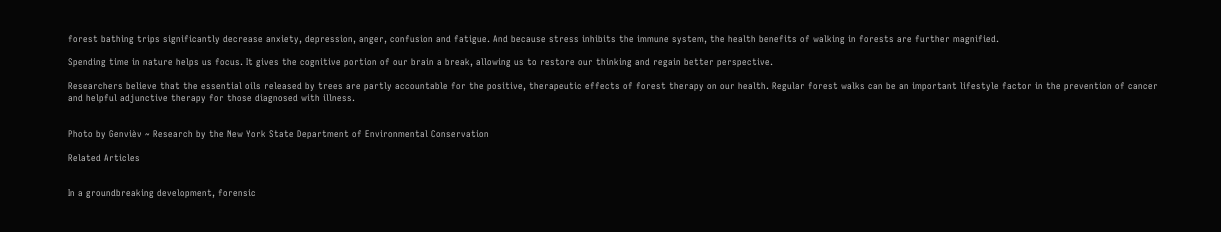forest bathing trips significantly decrease anxiety, depression, anger, confusion and fatigue. And because stress inhibits the immune system, the health benefits of walking in forests are further magnified.

Spending time in nature helps us focus. It gives the cognitive portion of our brain a break, allowing us to restore our thinking and regain better perspective.

Researchers believe that the essential oils released by trees are partly accountable for the positive, therapeutic effects of forest therapy on our health. Regular forest walks can be an important lifestyle factor in the prevention of cancer and helpful adjunctive therapy for those diagnosed with illness.


Photo by Genvièv ~ Research by the New York State Department of Environmental Conservation

Related Articles


In a groundbreaking development, forensic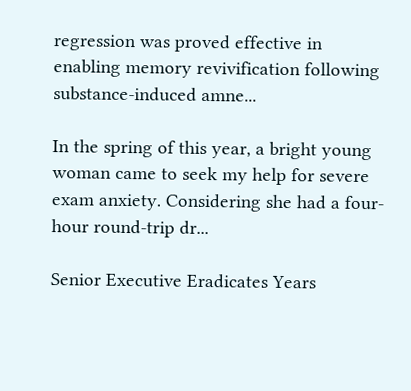regression was proved effective in enabling memory revivification following substance-induced amne...

In the spring of this year, a bright young woman came to seek my help for severe exam anxiety. Considering she had a four-hour round-trip dr...

Senior Executive Eradicates Years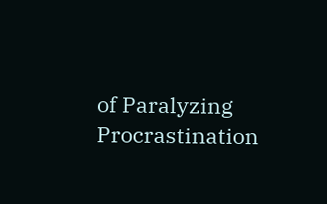of Paralyzing Procrastination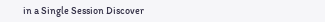in a Single Session Discover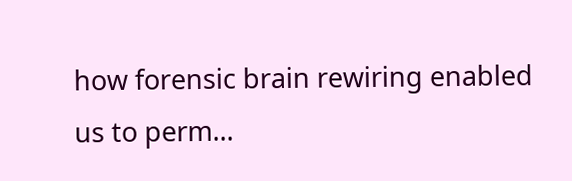how forensic brain rewiring enabled us to perm...